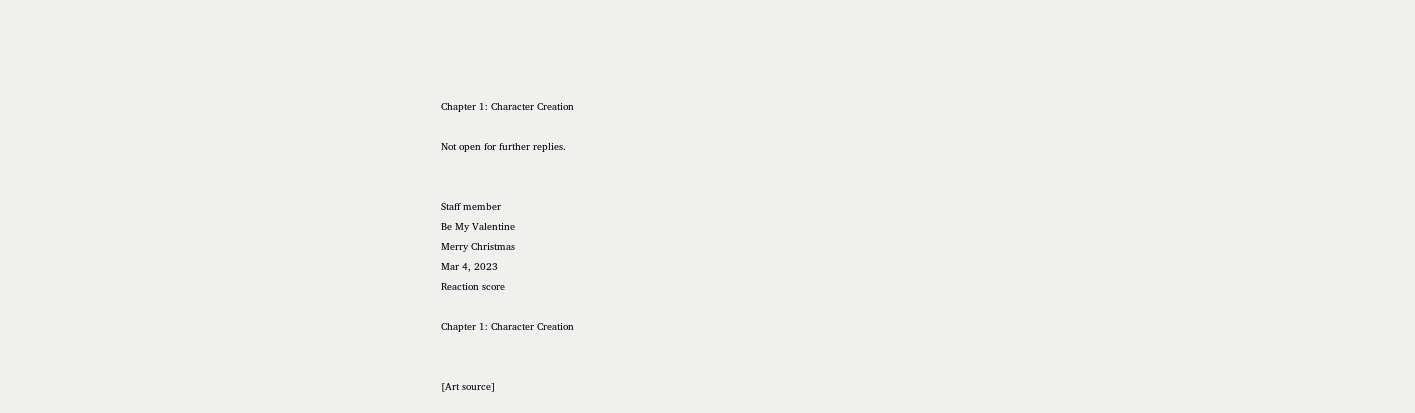Chapter 1: Character Creation

Not open for further replies.


Staff member
Be My Valentine
Merry Christmas
Mar 4, 2023
Reaction score

Chapter 1: Character Creation


[Art source]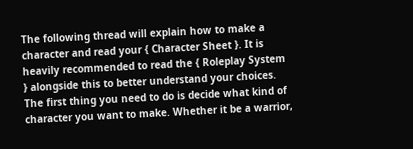The following thread will explain how to make a character and read your { Character Sheet }. It is heavily recommended to read the { Roleplay System } alongside this to better understand your choices. The first thing you need to do is decide what kind of character you want to make. Whether it be a warrior,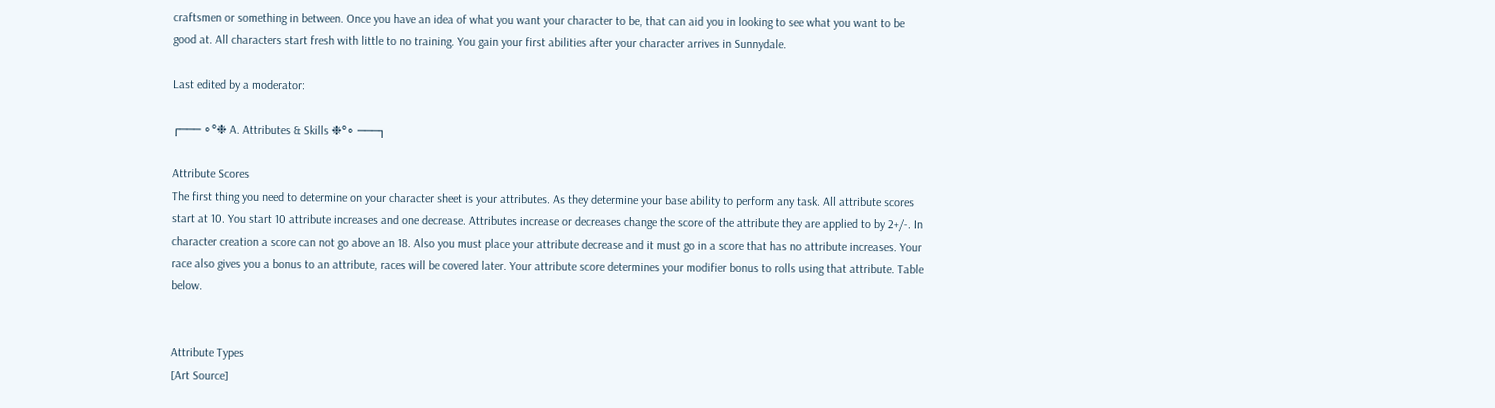craftsmen or something in between. Once you have an idea of what you want your character to be, that can aid you in looking to see what you want to be good at. All characters start fresh with little to no training. You gain your first abilities after your character arrives in Sunnydale.

Last edited by a moderator:

┌─── ∘°❉ A. Attributes & Skills ❉°∘ ───┐

Attribute Scores
The first thing you need to determine on your character sheet is your attributes. As they determine your base ability to perform any task. All attribute scores start at 10. You start 10 attribute increases and one decrease. Attributes increase or decreases change the score of the attribute they are applied to by 2+/-. In character creation a score can not go above an 18. Also you must place your attribute decrease and it must go in a score that has no attribute increases. Your race also gives you a bonus to an attribute, races will be covered later. Your attribute score determines your modifier bonus to rolls using that attribute. Table below.


Attribute Types
[Art Source]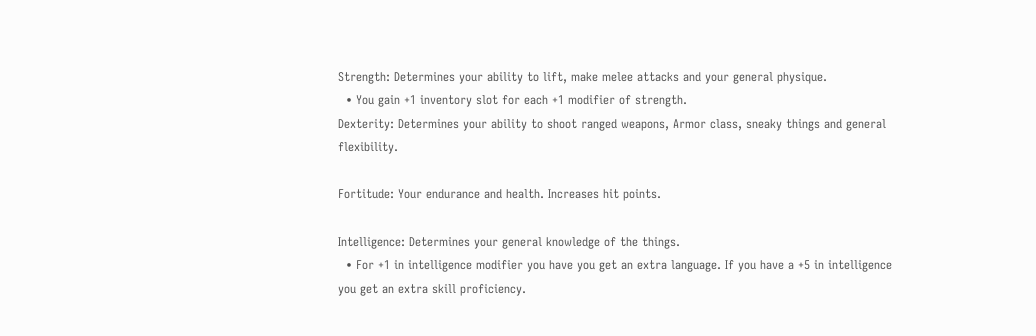Strength: Determines your ability to lift, make melee attacks and your general physique.
  • You gain +1 inventory slot for each +1 modifier of strength.
Dexterity: Determines your ability to shoot ranged weapons, Armor class, sneaky things and general flexibility.

Fortitude: Your endurance and health. Increases hit points.

Intelligence: Determines your general knowledge of the things.
  • For +1 in intelligence modifier you have you get an extra language. If you have a +5 in intelligence you get an extra skill proficiency.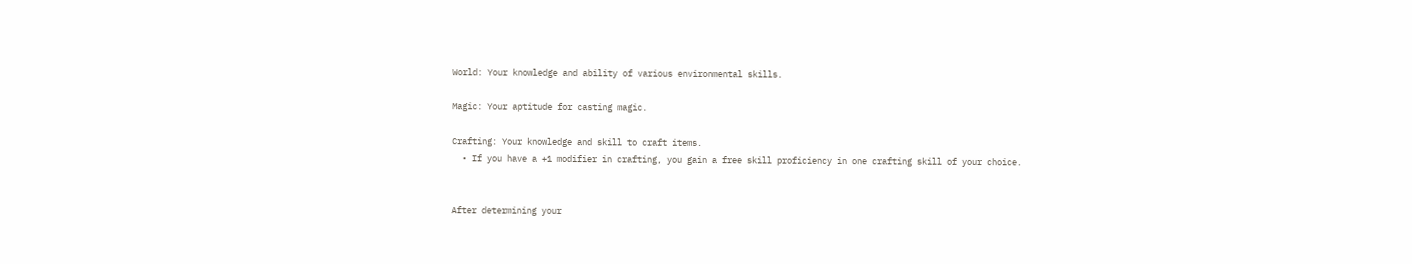World: Your knowledge and ability of various environmental skills.

Magic: Your aptitude for casting magic.

Crafting: Your knowledge and skill to craft items.
  • If you have a +1 modifier in crafting, you gain a free skill proficiency in one crafting skill of your choice.


After determining your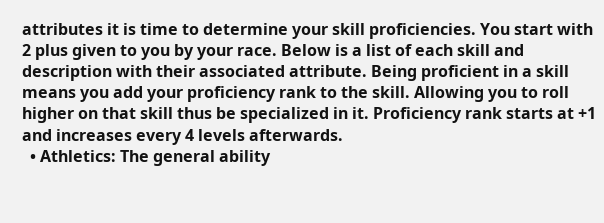attributes it is time to determine your skill proficiencies. You start with 2 plus given to you by your race. Below is a list of each skill and description with their associated attribute. Being proficient in a skill means you add your proficiency rank to the skill. Allowing you to roll higher on that skill thus be specialized in it. Proficiency rank starts at +1 and increases every 4 levels afterwards.
  • Athletics: The general ability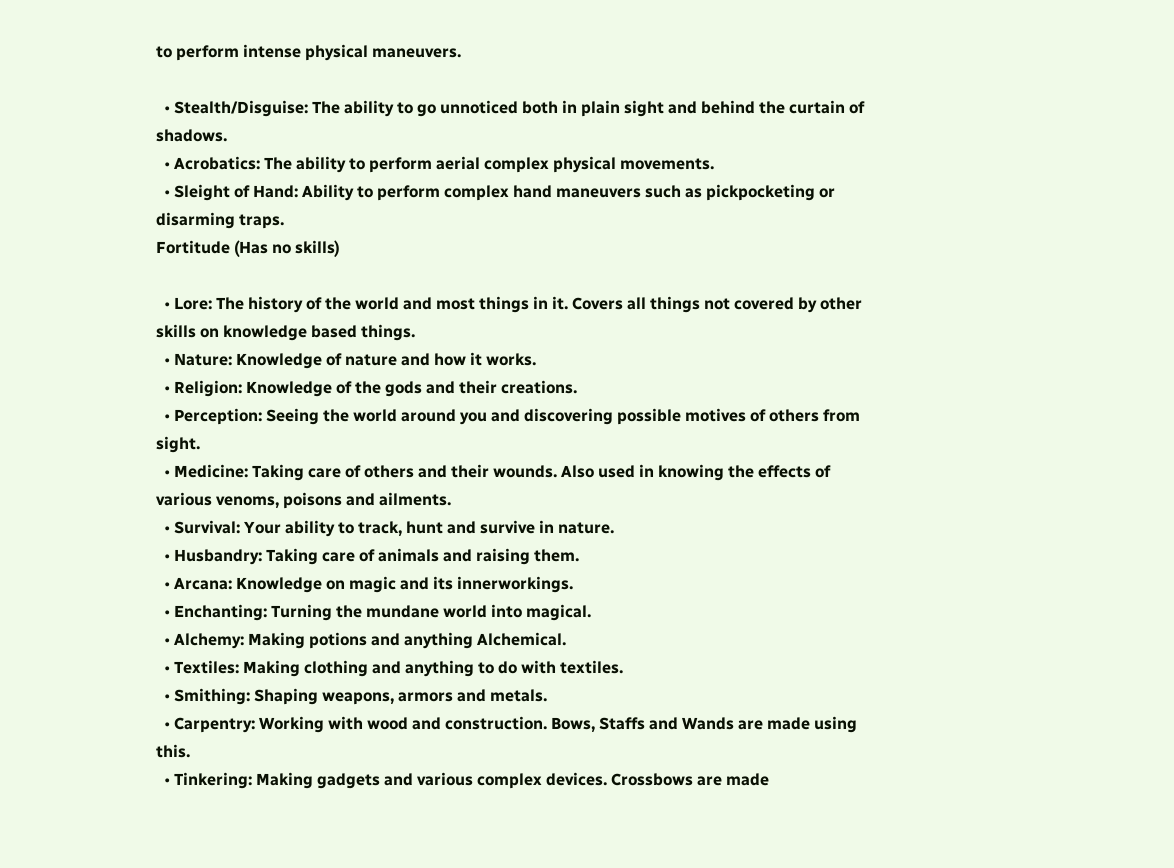to perform intense physical maneuvers.

  • Stealth/Disguise: The ability to go unnoticed both in plain sight and behind the curtain of shadows.
  • Acrobatics: The ability to perform aerial complex physical movements.
  • Sleight of Hand: Ability to perform complex hand maneuvers such as pickpocketing or disarming traps.
Fortitude (Has no skills)

  • Lore: The history of the world and most things in it. Covers all things not covered by other skills on knowledge based things.
  • Nature: Knowledge of nature and how it works.
  • Religion: Knowledge of the gods and their creations.
  • Perception: Seeing the world around you and discovering possible motives of others from sight.
  • Medicine: Taking care of others and their wounds. Also used in knowing the effects of various venoms, poisons and ailments.
  • Survival: Your ability to track, hunt and survive in nature.
  • Husbandry: Taking care of animals and raising them.
  • Arcana: Knowledge on magic and its innerworkings.
  • Enchanting: Turning the mundane world into magical.
  • Alchemy: Making potions and anything Alchemical.
  • Textiles: Making clothing and anything to do with textiles.
  • Smithing: Shaping weapons, armors and metals.
  • Carpentry: Working with wood and construction. Bows, Staffs and Wands are made using this.
  • Tinkering: Making gadgets and various complex devices. Crossbows are made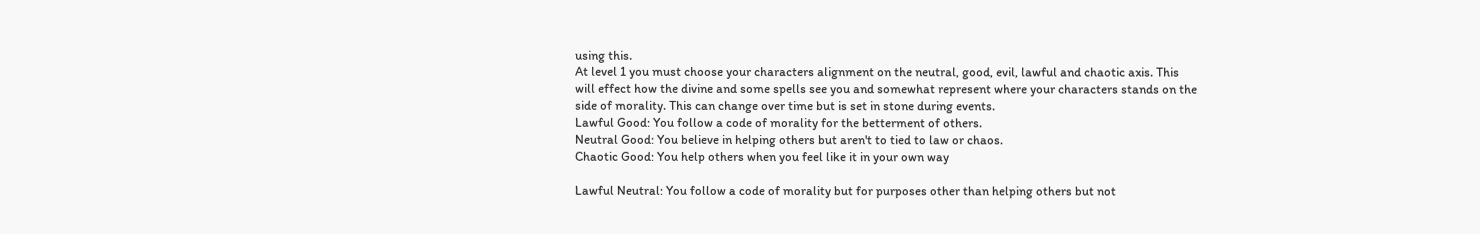using this.
At level 1 you must choose your characters alignment on the neutral, good, evil, lawful and chaotic axis. This will effect how the divine and some spells see you and somewhat represent where your characters stands on the side of morality. This can change over time but is set in stone during events.
Lawful Good: You follow a code of morality for the betterment of others.
Neutral Good: You believe in helping others but aren't to tied to law or chaos.
Chaotic Good: You help others when you feel like it in your own way

Lawful Neutral: You follow a code of morality but for purposes other than helping others but not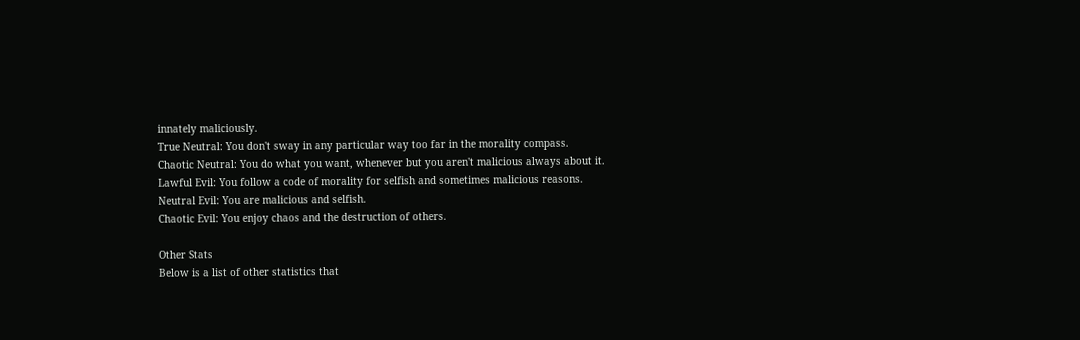innately maliciously.
True Neutral: You don't sway in any particular way too far in the morality compass.
Chaotic Neutral: You do what you want, whenever but you aren't malicious always about it.
Lawful Evil: You follow a code of morality for selfish and sometimes malicious reasons.
Neutral Evil: You are malicious and selfish.
Chaotic Evil: You enjoy chaos and the destruction of others.

Other Stats
Below is a list of other statistics that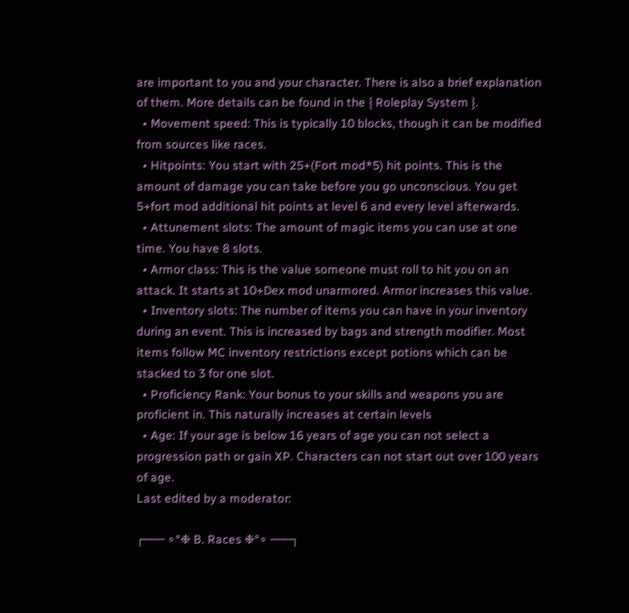are important to you and your character. There is also a brief explanation of them. More details can be found in the { Roleplay System }.
  • Movement speed: This is typically 10 blocks, though it can be modified from sources like races.
  • Hitpoints: You start with 25+(Fort mod*5) hit points. This is the amount of damage you can take before you go unconscious. You get 5+fort mod additional hit points at level 6 and every level afterwards.
  • Attunement slots: The amount of magic items you can use at one time. You have 8 slots.
  • Armor class: This is the value someone must roll to hit you on an attack. It starts at 10+Dex mod unarmored. Armor increases this value.
  • Inventory slots: The number of items you can have in your inventory during an event. This is increased by bags and strength modifier. Most items follow MC inventory restrictions except potions which can be stacked to 3 for one slot.
  • Proficiency Rank: Your bonus to your skills and weapons you are proficient in. This naturally increases at certain levels
  • Age: If your age is below 16 years of age you can not select a progression path or gain XP. Characters can not start out over 100 years of age.
Last edited by a moderator:

┌─── ∘°❉ B. Races ❉°∘ ───┐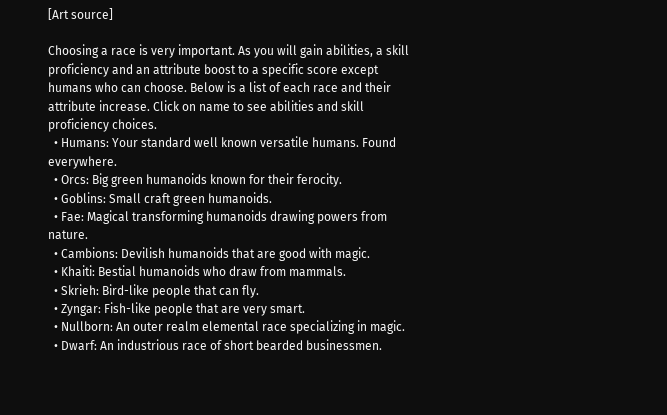[Art source]

Choosing a race is very important. As you will gain abilities, a skill proficiency and an attribute boost to a specific score except humans who can choose. Below is a list of each race and their attribute increase. Click on name to see abilities and skill proficiency choices.
  • Humans: Your standard well known versatile humans. Found everywhere.
  • Orcs: Big green humanoids known for their ferocity.
  • Goblins: Small craft green humanoids.
  • Fae: Magical transforming humanoids drawing powers from nature.
  • Cambions: Devilish humanoids that are good with magic.
  • Khaiti: Bestial humanoids who draw from mammals.
  • Skrieh: Bird-like people that can fly.
  • Zyngar: Fish-like people that are very smart.
  • Nullborn: An outer realm elemental race specializing in magic.
  • Dwarf: An industrious race of short bearded businessmen.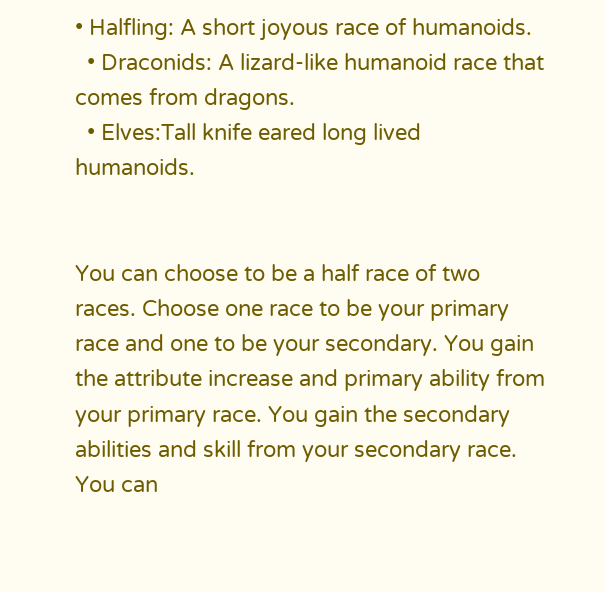• Halfling: A short joyous race of humanoids.
  • Draconids: A lizard-like humanoid race that comes from dragons.
  • Elves:Tall knife eared long lived humanoids.


You can choose to be a half race of two races. Choose one race to be your primary race and one to be your secondary. You gain the attribute increase and primary ability from your primary race. You gain the secondary abilities and skill from your secondary race. You can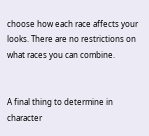choose how each race affects your looks. There are no restrictions on what races you can combine.


A final thing to determine in character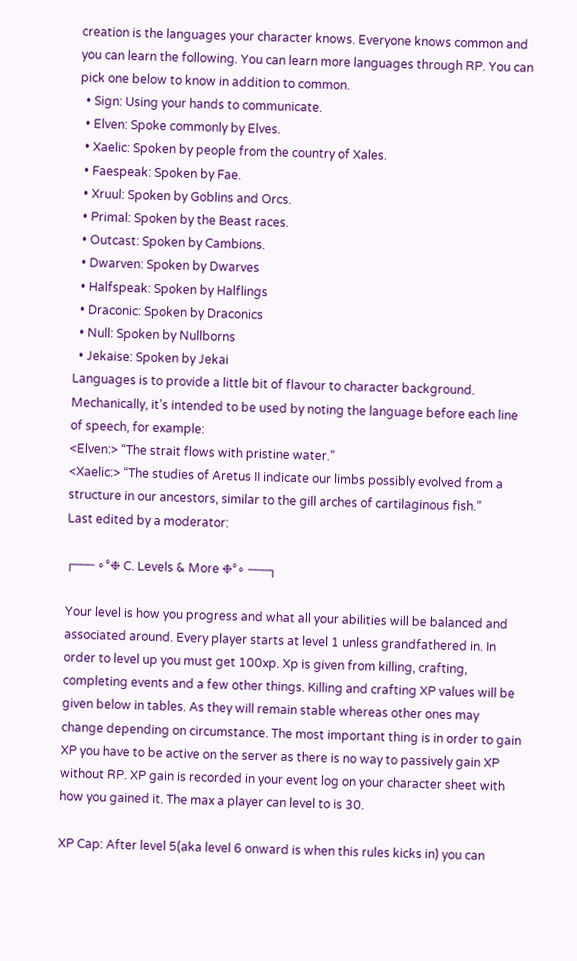creation is the languages your character knows. Everyone knows common and you can learn the following. You can learn more languages through RP. You can pick one below to know in addition to common.
  • Sign: Using your hands to communicate.
  • Elven: Spoke commonly by Elves.
  • Xaelic: Spoken by people from the country of Xales.
  • Faespeak: Spoken by Fae.
  • Xruul: Spoken by Goblins and Orcs.
  • Primal: Spoken by the Beast races.
  • Outcast: Spoken by Cambions.
  • Dwarven: Spoken by Dwarves
  • Halfspeak: Spoken by Halflings
  • Draconic: Spoken by Draconics
  • Null: Spoken by Nullborns
  • Jekaise: Spoken by Jekai
Languages is to provide a little bit of flavour to character background. Mechanically, it’s intended to be used by noting the language before each line of speech, for example:
<Elven:> “The strait flows with pristine water.”
<Xaelic:> “The studies of Aretus II indicate our limbs possibly evolved from a structure in our ancestors, similar to the gill arches of cartilaginous fish.”
Last edited by a moderator:

┌─── ∘°❉ C. Levels & More ❉°∘ ───┐

Your level is how you progress and what all your abilities will be balanced and associated around. Every player starts at level 1 unless grandfathered in. In order to level up you must get 100xp. Xp is given from killing, crafting, completing events and a few other things. Killing and crafting XP values will be given below in tables. As they will remain stable whereas other ones may change depending on circumstance. The most important thing is in order to gain XP you have to be active on the server as there is no way to passively gain XP without RP. XP gain is recorded in your event log on your character sheet with how you gained it. The max a player can level to is 30.

XP Cap: After level 5(aka level 6 onward is when this rules kicks in) you can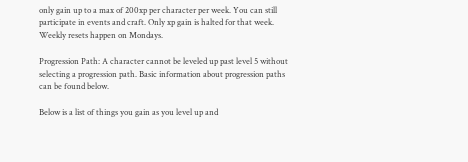only gain up to a max of 200xp per character per week. You can still participate in events and craft. Only xp gain is halted for that week. Weekly resets happen on Mondays.

Progression Path: A character cannot be leveled up past level 5 without selecting a progression path. Basic information about progression paths can be found below.

Below is a list of things you gain as you level up and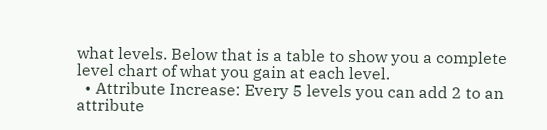what levels. Below that is a table to show you a complete level chart of what you gain at each level.
  • Attribute Increase: Every 5 levels you can add 2 to an attribute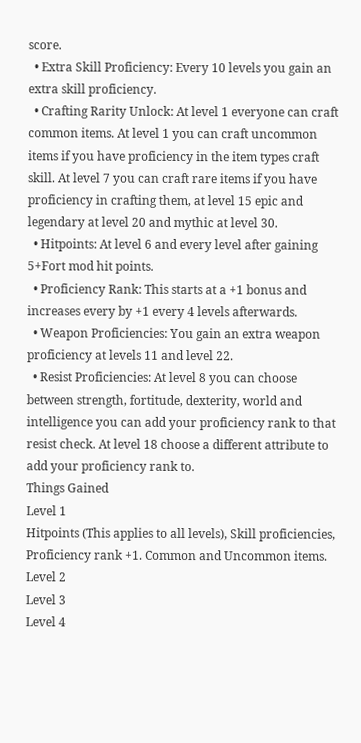score.
  • Extra Skill Proficiency: Every 10 levels you gain an extra skill proficiency.
  • Crafting Rarity Unlock: At level 1 everyone can craft common items. At level 1 you can craft uncommon items if you have proficiency in the item types craft skill. At level 7 you can craft rare items if you have proficiency in crafting them, at level 15 epic and legendary at level 20 and mythic at level 30.
  • Hitpoints: At level 6 and every level after gaining 5+Fort mod hit points.
  • Proficiency Rank: This starts at a +1 bonus and increases every by +1 every 4 levels afterwards.
  • Weapon Proficiencies: You gain an extra weapon proficiency at levels 11 and level 22.
  • Resist Proficiencies: At level 8 you can choose between strength, fortitude, dexterity, world and intelligence you can add your proficiency rank to that resist check. At level 18 choose a different attribute to add your proficiency rank to.
Things Gained
Level 1
Hitpoints (This applies to all levels), Skill proficiencies, Proficiency rank +1. Common and Uncommon items.
Level 2
Level 3
Level 4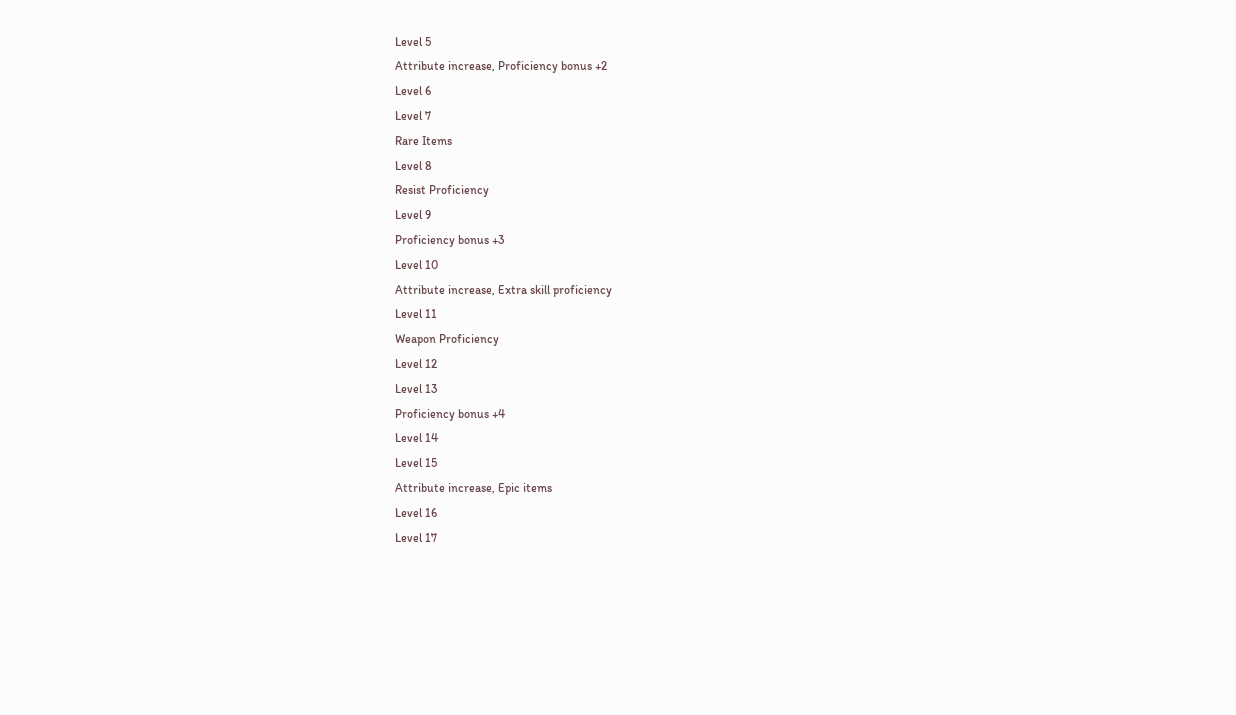Level 5
Attribute increase, Proficiency bonus +2
Level 6
Level 7
Rare Items
Level 8
Resist Proficiency
Level 9
Proficiency bonus +3
Level 10
Attribute increase, Extra skill proficiency
Level 11
Weapon Proficiency
Level 12
Level 13
Proficiency bonus +4
Level 14
Level 15
Attribute increase, Epic items
Level 16
Level 17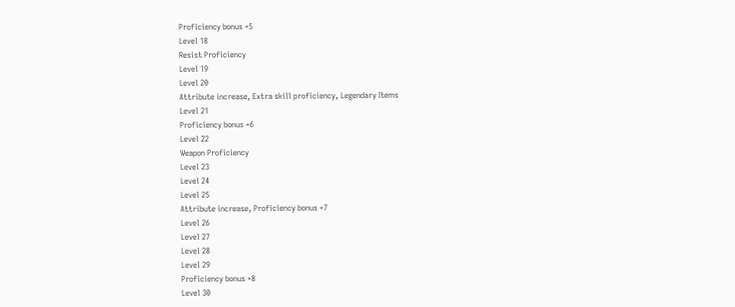Proficiency bonus +5
Level 18
Resist Proficiency
Level 19
Level 20
Attribute increase, Extra skill proficiency, Legendary Items
Level 21
Proficiency bonus +6
Level 22
Weapon Proficiency
Level 23
Level 24
Level 25
Attribute increase, Proficiency bonus +7
Level 26
Level 27
Level 28
Level 29
Proficiency bonus +8
Level 30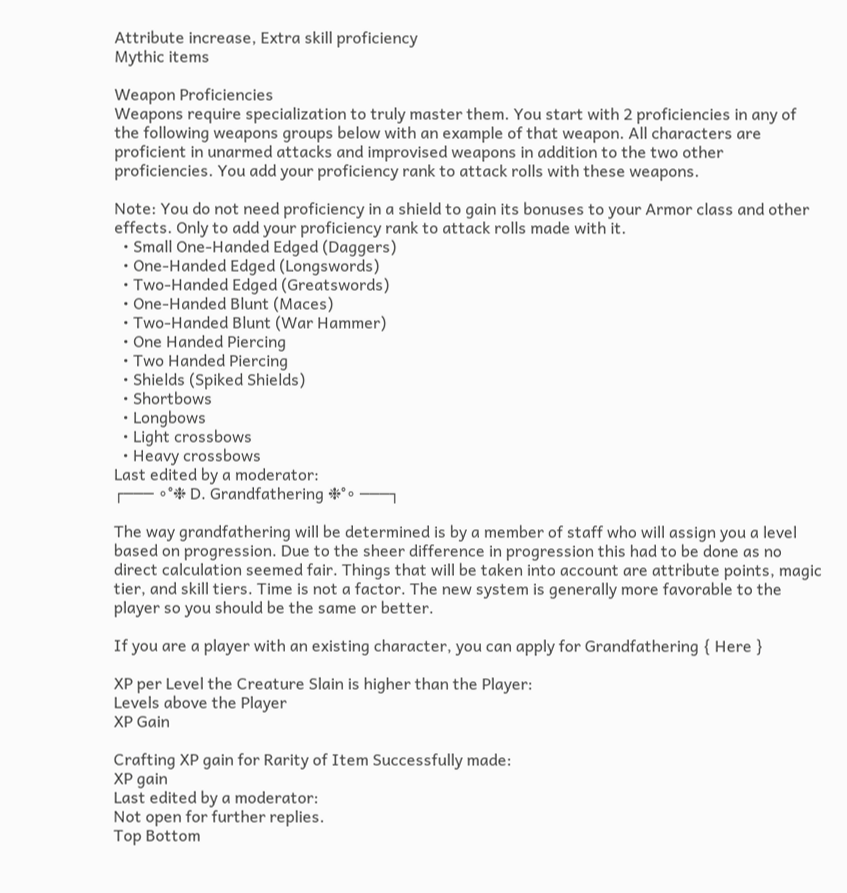Attribute increase, Extra skill proficiency
Mythic items

Weapon Proficiencies
Weapons require specialization to truly master them. You start with 2 proficiencies in any of the following weapons groups below with an example of that weapon. All characters are proficient in unarmed attacks and improvised weapons in addition to the two other proficiencies. You add your proficiency rank to attack rolls with these weapons.

Note: You do not need proficiency in a shield to gain its bonuses to your Armor class and other effects. Only to add your proficiency rank to attack rolls made with it.
  • Small One-Handed Edged (Daggers)
  • One-Handed Edged (Longswords)
  • Two-Handed Edged (Greatswords)
  • One-Handed Blunt (Maces)
  • Two-Handed Blunt (War Hammer)
  • One Handed Piercing
  • Two Handed Piercing
  • Shields (Spiked Shields)
  • Shortbows
  • Longbows
  • Light crossbows
  • Heavy crossbows
Last edited by a moderator:
┌─── ∘°❉ D. Grandfathering ❉°∘ ───┐

The way grandfathering will be determined is by a member of staff who will assign you a level based on progression. Due to the sheer difference in progression this had to be done as no direct calculation seemed fair. Things that will be taken into account are attribute points, magic tier, and skill tiers. Time is not a factor. The new system is generally more favorable to the player so you should be the same or better.

If you are a player with an existing character, you can apply for Grandfathering { Here }

XP per Level the Creature Slain is higher than the Player:
Levels above the Player
XP Gain

Crafting XP gain for Rarity of Item Successfully made:
XP gain
Last edited by a moderator:
Not open for further replies.
Top Bottom